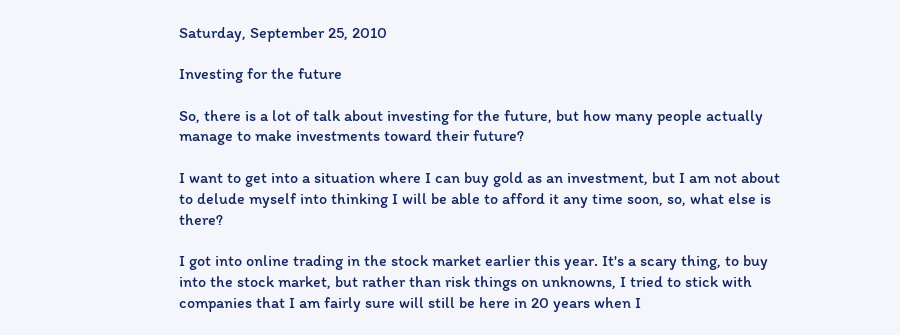Saturday, September 25, 2010

Investing for the future

So, there is a lot of talk about investing for the future, but how many people actually manage to make investments toward their future?

I want to get into a situation where I can buy gold as an investment, but I am not about to delude myself into thinking I will be able to afford it any time soon, so, what else is there?

I got into online trading in the stock market earlier this year. It's a scary thing, to buy into the stock market, but rather than risk things on unknowns, I tried to stick with companies that I am fairly sure will still be here in 20 years when I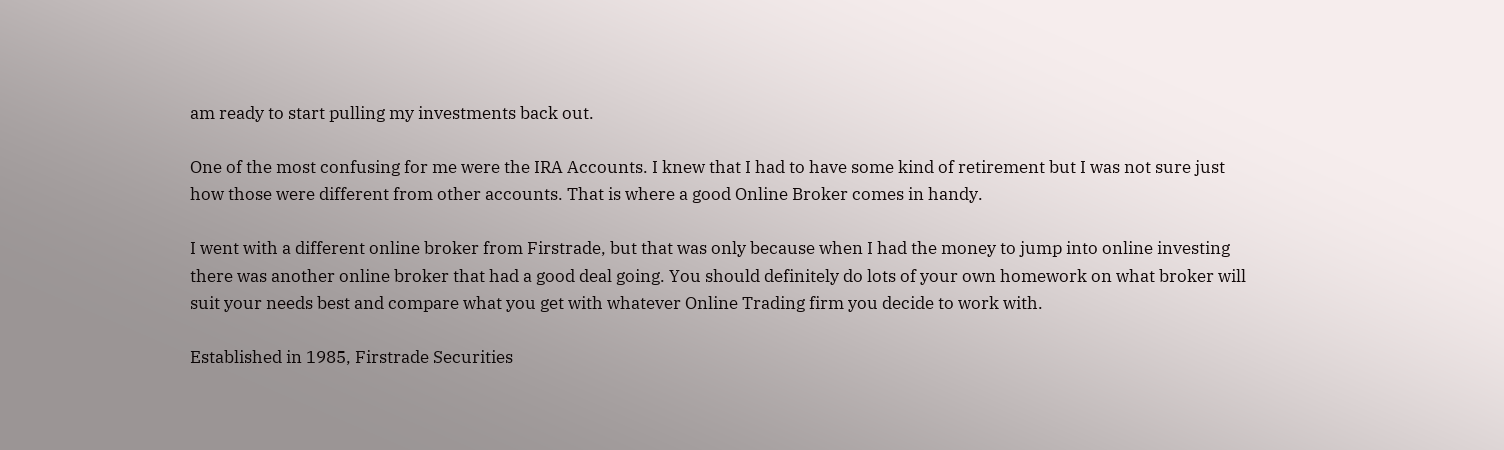am ready to start pulling my investments back out.

One of the most confusing for me were the IRA Accounts. I knew that I had to have some kind of retirement but I was not sure just how those were different from other accounts. That is where a good Online Broker comes in handy.

I went with a different online broker from Firstrade, but that was only because when I had the money to jump into online investing there was another online broker that had a good deal going. You should definitely do lots of your own homework on what broker will suit your needs best and compare what you get with whatever Online Trading firm you decide to work with.

Established in 1985, Firstrade Securities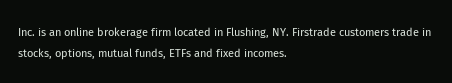Inc. is an online brokerage firm located in Flushing, NY. Firstrade customers trade in stocks, options, mutual funds, ETFs and fixed incomes.